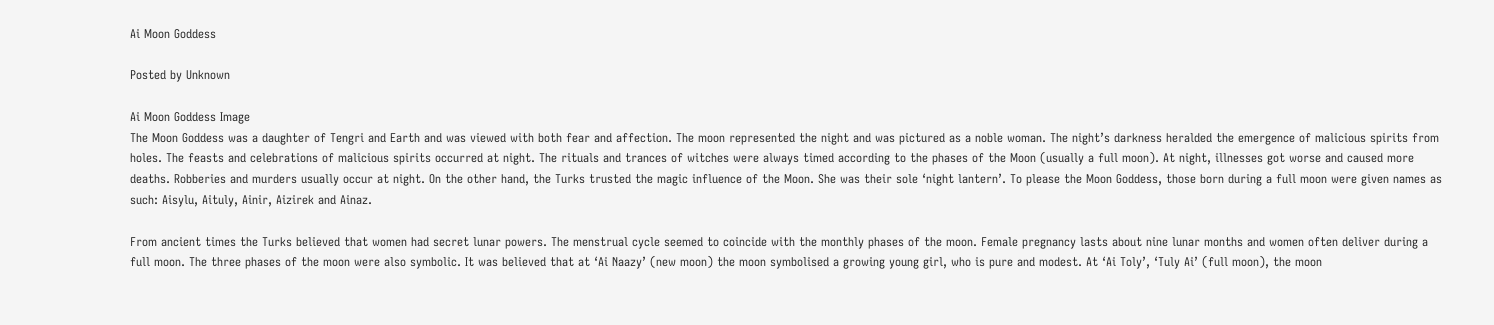Ai Moon Goddess

Posted by Unknown

Ai Moon Goddess Image
The Moon Goddess was a daughter of Tengri and Earth and was viewed with both fear and affection. The moon represented the night and was pictured as a noble woman. The night’s darkness heralded the emergence of malicious spirits from holes. The feasts and celebrations of malicious spirits occurred at night. The rituals and trances of witches were always timed according to the phases of the Moon (usually a full moon). At night, illnesses got worse and caused more deaths. Robberies and murders usually occur at night. On the other hand, the Turks trusted the magic influence of the Moon. She was their sole ‘night lantern’. To please the Moon Goddess, those born during a full moon were given names as such: Aisylu, Aituly, Ainir, Aizirek and Ainaz.

From ancient times the Turks believed that women had secret lunar powers. The menstrual cycle seemed to coincide with the monthly phases of the moon. Female pregnancy lasts about nine lunar months and women often deliver during a full moon. The three phases of the moon were also symbolic. It was believed that at ‘Ai Naazy’ (new moon) the moon symbolised a growing young girl, who is pure and modest. At ‘Ai Toly’, ‘Tuly Ai’ (full moon), the moon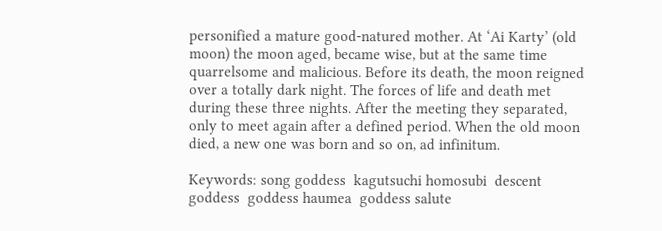personified a mature good-natured mother. At ‘Ai Karty’ (old moon) the moon aged, became wise, but at the same time quarrelsome and malicious. Before its death, the moon reigned over a totally dark night. The forces of life and death met during these three nights. After the meeting they separated, only to meet again after a defined period. When the old moon died, a new one was born and so on, ad infinitum.

Keywords: song goddess  kagutsuchi homosubi  descent goddess  goddess haumea  goddess salute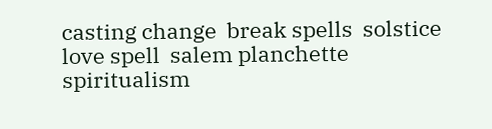casting change  break spells  solstice love spell  salem planchette spiritualism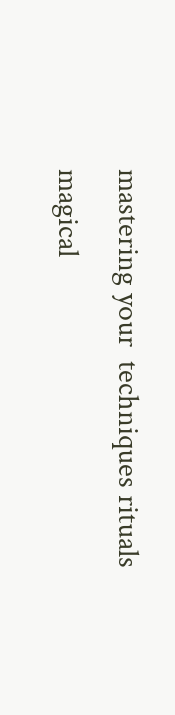mastering your  techniques rituals magical